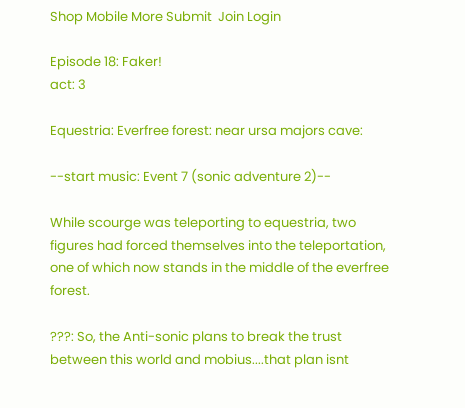Shop Mobile More Submit  Join Login

Episode 18: Faker!
act: 3

Equestria: Everfree forest: near ursa majors cave:

--start music: Event 7 (sonic adventure 2)--

While scourge was teleporting to equestria, two figures had forced themselves into the teleportation, one of which now stands in the middle of the everfree forest.

???: So, the Anti-sonic plans to break the trust between this world and mobius....that plan isnt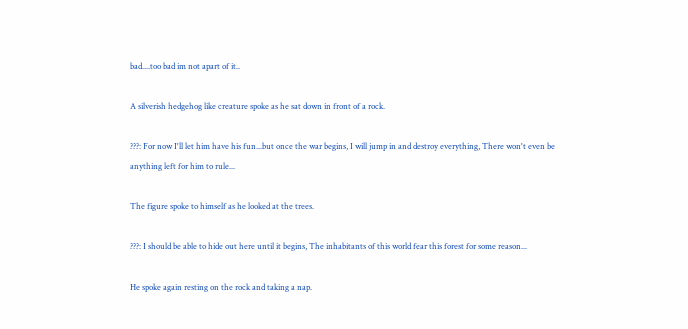bad....too bad im not apart of it..

A silverish hedgehog like creature spoke as he sat down in front of a rock.

???: For now I'll let him have his fun...but once the war begins, I will jump in and destroy everything, There won't even be anything left for him to rule...

The figure spoke to himself as he looked at the trees.

???: I should be able to hide out here until it begins, The inhabitants of this world fear this forest for some reason...

He spoke again resting on the rock and taking a nap.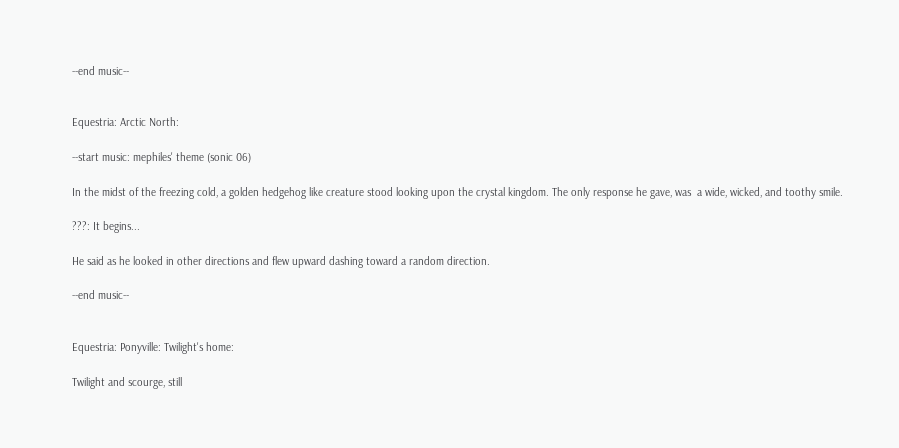--end music--


Equestria: Arctic North:

--start music: mephiles' theme (sonic 06)

In the midst of the freezing cold, a golden hedgehog like creature stood looking upon the crystal kingdom. The only response he gave, was  a wide, wicked, and toothy smile.

???: It begins...

He said as he looked in other directions and flew upward dashing toward a random direction.

--end music--


Equestria: Ponyville: Twilight's home:

Twilight and scourge, still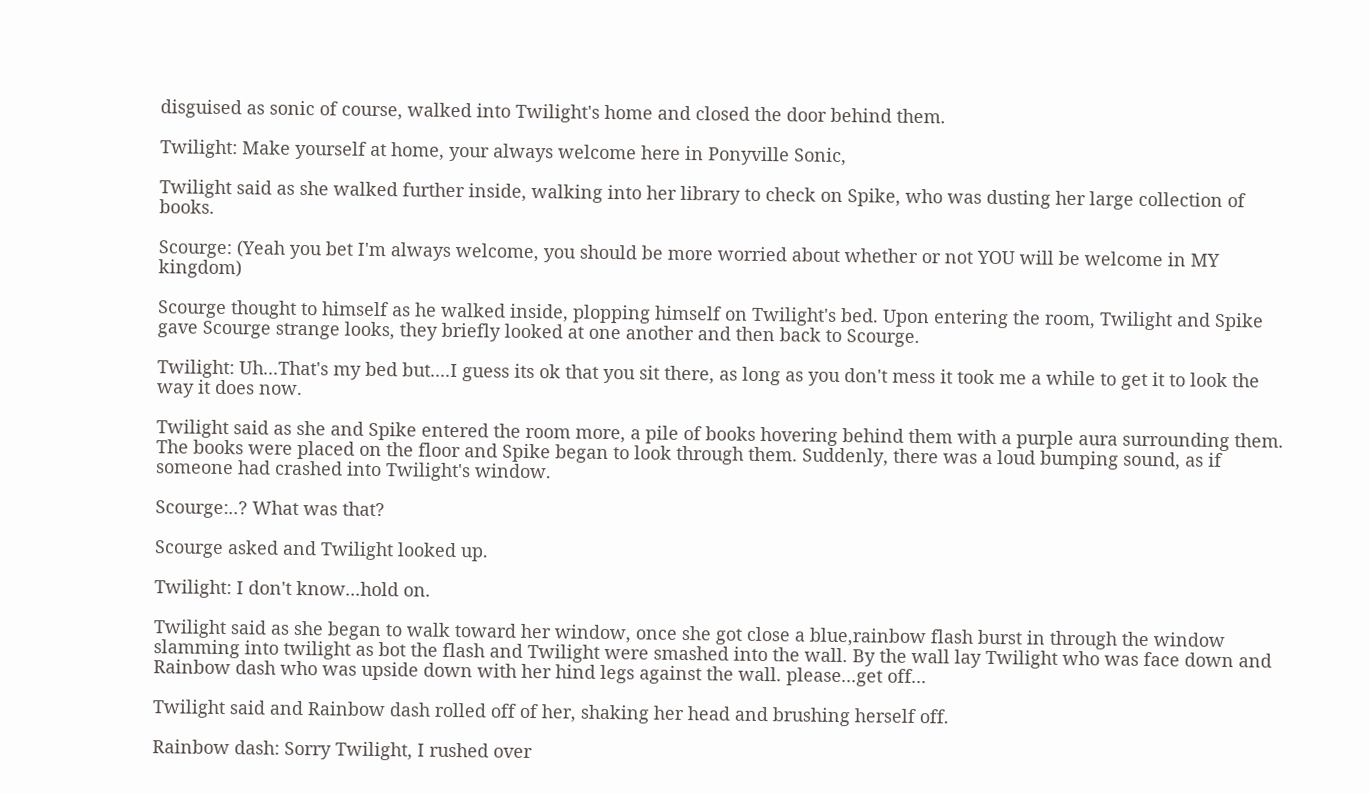disguised as sonic of course, walked into Twilight's home and closed the door behind them.

Twilight: Make yourself at home, your always welcome here in Ponyville Sonic,

Twilight said as she walked further inside, walking into her library to check on Spike, who was dusting her large collection of books.

Scourge: (Yeah you bet I'm always welcome, you should be more worried about whether or not YOU will be welcome in MY kingdom)

Scourge thought to himself as he walked inside, plopping himself on Twilight's bed. Upon entering the room, Twilight and Spike gave Scourge strange looks, they briefly looked at one another and then back to Scourge.

Twilight: Uh...That's my bed but....I guess its ok that you sit there, as long as you don't mess it took me a while to get it to look the way it does now.

Twilight said as she and Spike entered the room more, a pile of books hovering behind them with a purple aura surrounding them. The books were placed on the floor and Spike began to look through them. Suddenly, there was a loud bumping sound, as if someone had crashed into Twilight's window.

Scourge:..? What was that?

Scourge asked and Twilight looked up.

Twilight: I don't know...hold on.

Twilight said as she began to walk toward her window, once she got close a blue,rainbow flash burst in through the window slamming into twilight as bot the flash and Twilight were smashed into the wall. By the wall lay Twilight who was face down and Rainbow dash who was upside down with her hind legs against the wall. please...get off...

Twilight said and Rainbow dash rolled off of her, shaking her head and brushing herself off.

Rainbow dash: Sorry Twilight, I rushed over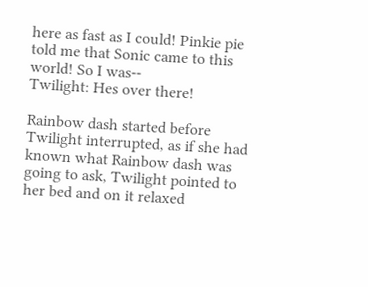here as fast as I could! Pinkie pie told me that Sonic came to this world! So I was--
Twilight: Hes over there!

Rainbow dash started before Twilight interrupted, as if she had known what Rainbow dash was going to ask, Twilight pointed to her bed and on it relaxed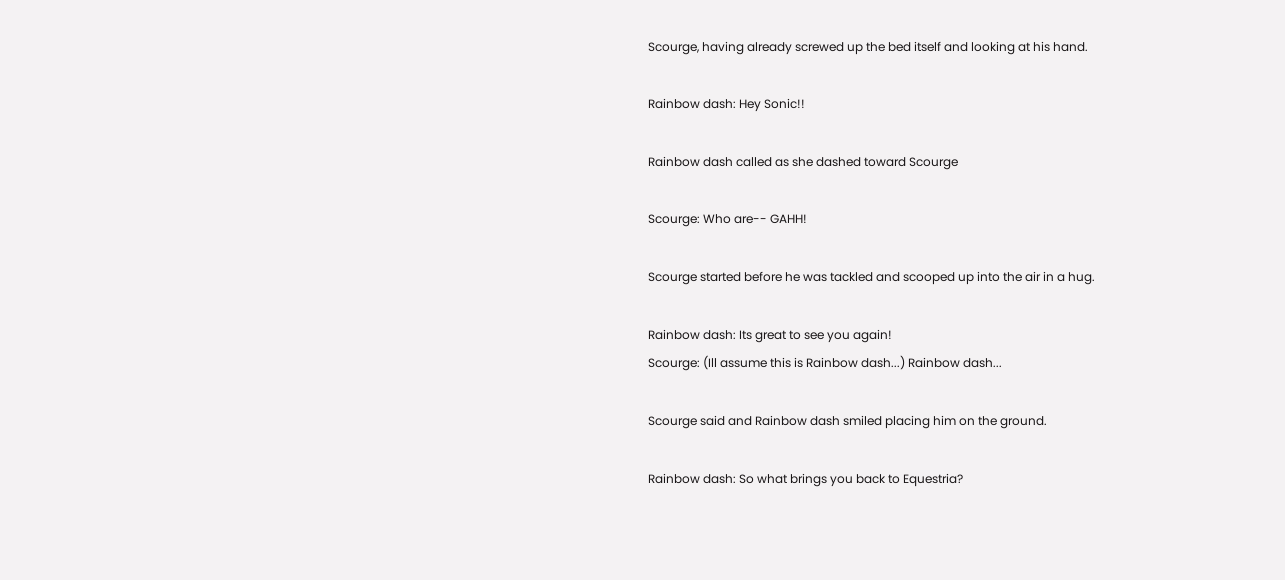Scourge, having already screwed up the bed itself and looking at his hand.

Rainbow dash: Hey Sonic!!

Rainbow dash called as she dashed toward Scourge

Scourge: Who are-- GAHH!

Scourge started before he was tackled and scooped up into the air in a hug.

Rainbow dash: Its great to see you again!
Scourge: (Ill assume this is Rainbow dash...) Rainbow dash...

Scourge said and Rainbow dash smiled placing him on the ground.

Rainbow dash: So what brings you back to Equestria?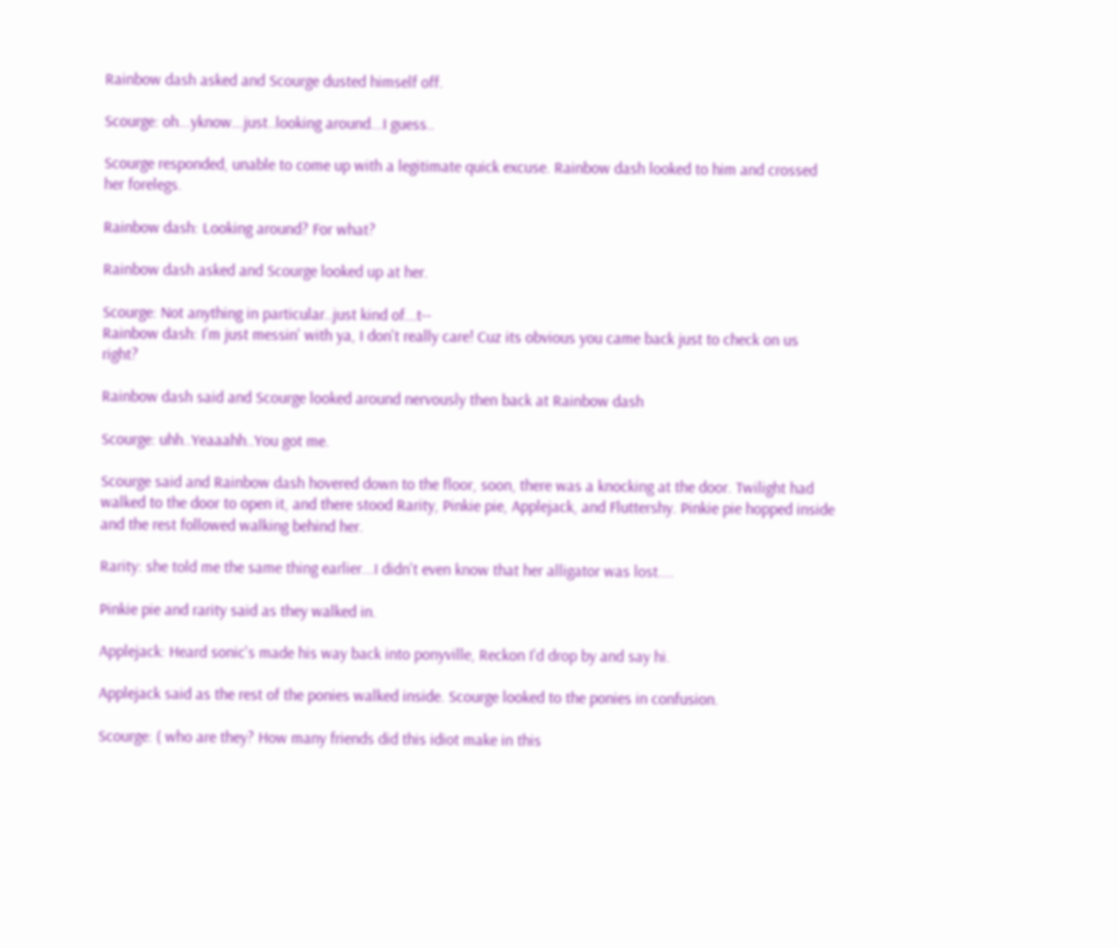Rainbow dash asked and Scourge dusted himself off.

Scourge: oh...yknow...just..looking around...I guess..

Scourge responded, unable to come up with a legitimate quick excuse. Rainbow dash looked to him and crossed her forelegs.

Rainbow dash: Looking around? For what?

Rainbow dash asked and Scourge looked up at her.

Scourge: Not anything in particular..just kind of...t--
Rainbow dash: I'm just messin' with ya, I don't really care! Cuz its obvious you came back just to check on us right?

Rainbow dash said and Scourge looked around nervously then back at Rainbow dash

Scourge: uhh..Yeaaahh..You got me.

Scourge said and Rainbow dash hovered down to the floor, soon, there was a knocking at the door. Twilight had walked to the door to open it, and there stood Rarity, Pinkie pie, Applejack, and Fluttershy. Pinkie pie hopped inside and the rest followed walking behind her.

Rarity: she told me the same thing earlier...I didn't even know that her alligator was lost....

Pinkie pie and rarity said as they walked in.

Applejack: Heard sonic's made his way back into ponyville, Reckon I'd drop by and say hi.

Applejack said as the rest of the ponies walked inside. Scourge looked to the ponies in confusion.

Scourge: ( who are they? How many friends did this idiot make in this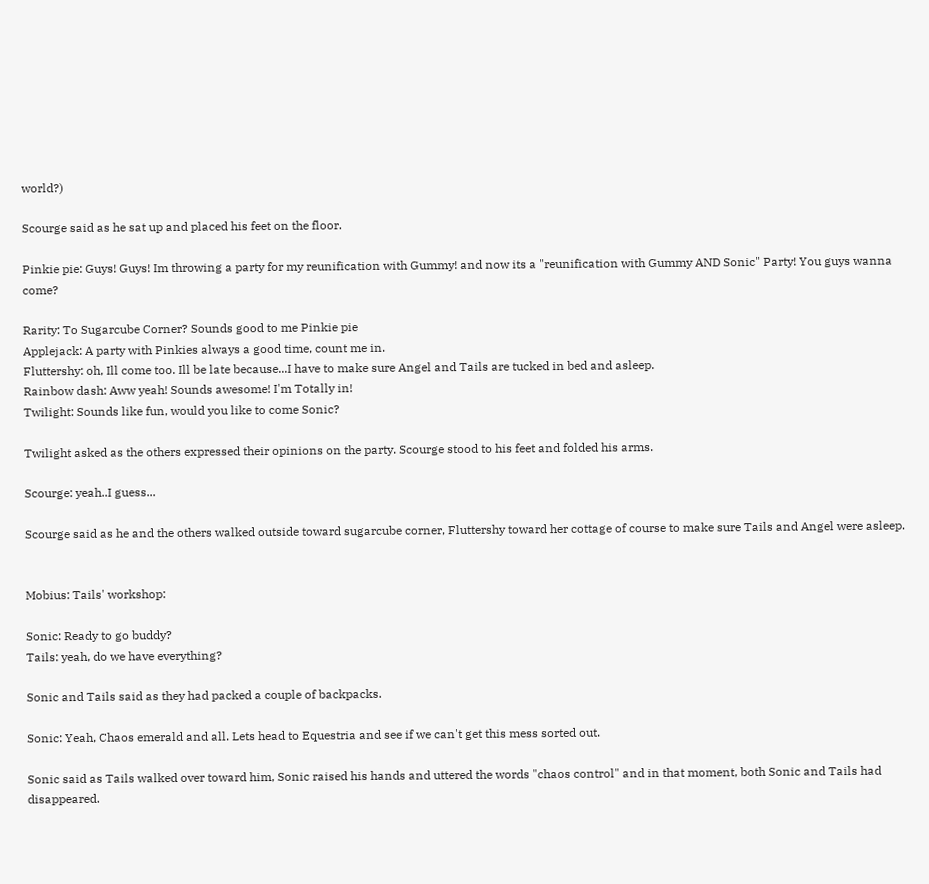world?)

Scourge said as he sat up and placed his feet on the floor.

Pinkie pie: Guys! Guys! Im throwing a party for my reunification with Gummy! and now its a "reunification with Gummy AND Sonic" Party! You guys wanna come?

Rarity: To Sugarcube Corner? Sounds good to me Pinkie pie
Applejack: A party with Pinkies always a good time, count me in.
Fluttershy: oh, Ill come too. Ill be late because...I have to make sure Angel and Tails are tucked in bed and asleep.
Rainbow dash: Aww yeah! Sounds awesome! I'm Totally in!
Twilight: Sounds like fun, would you like to come Sonic?

Twilight asked as the others expressed their opinions on the party. Scourge stood to his feet and folded his arms.

Scourge: yeah..I guess...

Scourge said as he and the others walked outside toward sugarcube corner, Fluttershy toward her cottage of course to make sure Tails and Angel were asleep.


Mobius: Tails' workshop:

Sonic: Ready to go buddy?
Tails: yeah, do we have everything?

Sonic and Tails said as they had packed a couple of backpacks.

Sonic: Yeah, Chaos emerald and all. Lets head to Equestria and see if we can't get this mess sorted out.

Sonic said as Tails walked over toward him, Sonic raised his hands and uttered the words "chaos control" and in that moment, both Sonic and Tails had disappeared.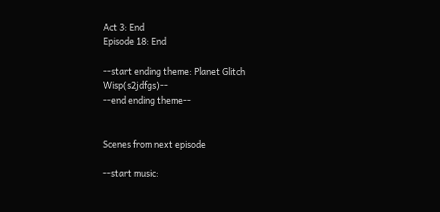Act 3: End
Episode 18: End

--start ending theme: Planet Glitch Wisp(s2jdfgs)--
--end ending theme--


Scenes from next episode

--start music: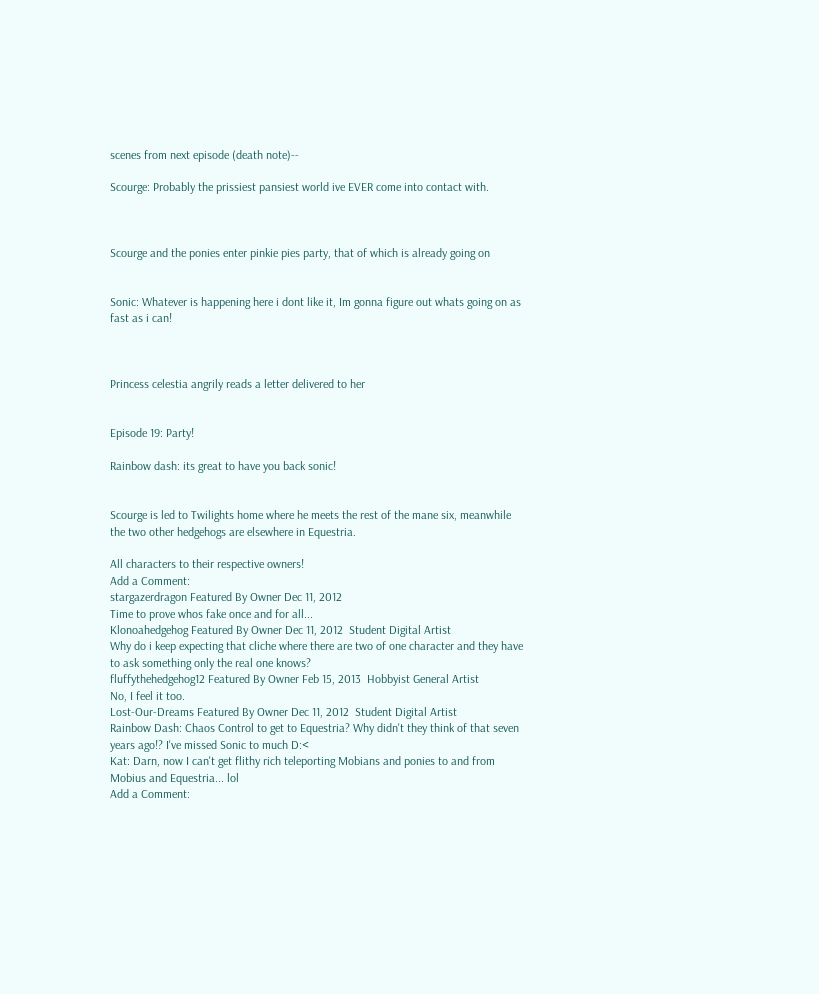scenes from next episode (death note)--

Scourge: Probably the prissiest pansiest world ive EVER come into contact with.



Scourge and the ponies enter pinkie pies party, that of which is already going on


Sonic: Whatever is happening here i dont like it, Im gonna figure out whats going on as fast as i can!



Princess celestia angrily reads a letter delivered to her


Episode 19: Party!

Rainbow dash: its great to have you back sonic!


Scourge is led to Twilights home where he meets the rest of the mane six, meanwhile the two other hedgehogs are elsewhere in Equestria.

All characters to their respective owners!
Add a Comment:
stargazerdragon Featured By Owner Dec 11, 2012
Time to prove whos fake once and for all...
Klonoahedgehog Featured By Owner Dec 11, 2012  Student Digital Artist
Why do i keep expecting that cliche where there are two of one character and they have to ask something only the real one knows?
fluffythehedgehog12 Featured By Owner Feb 15, 2013  Hobbyist General Artist
No, I feel it too.
Lost-Our-Dreams Featured By Owner Dec 11, 2012  Student Digital Artist
Rainbow Dash: Chaos Control to get to Equestria? Why didn't they think of that seven years ago!? I've missed Sonic to much D:<
Kat: Darn, now I can't get flithy rich teleporting Mobians and ponies to and from Mobius and Equestria... lol
Add a Comment: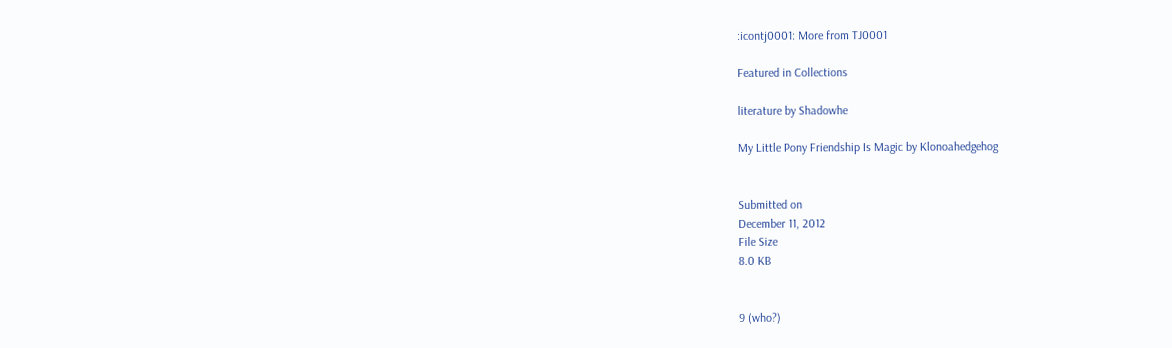:icontj0001: More from TJ0001

Featured in Collections

literature by Shadowhe

My Little Pony Friendship Is Magic by Klonoahedgehog


Submitted on
December 11, 2012
File Size
8.0 KB


9 (who?)